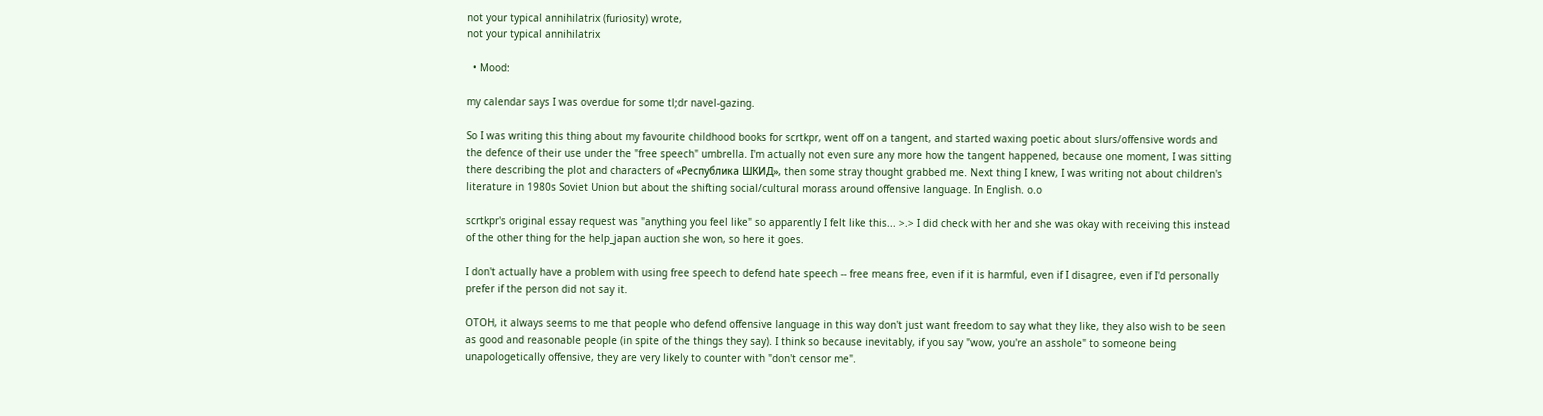not your typical annihilatrix (furiosity) wrote,
not your typical annihilatrix

  • Mood:

my calendar says I was overdue for some tl;dr navel-gazing.

So I was writing this thing about my favourite childhood books for scrtkpr, went off on a tangent, and started waxing poetic about slurs/offensive words and the defence of their use under the "free speech" umbrella. I'm actually not even sure any more how the tangent happened, because one moment, I was sitting there describing the plot and characters of «Республика ШКИД», then some stray thought grabbed me. Next thing I knew, I was writing not about children's literature in 1980s Soviet Union but about the shifting social/cultural morass around offensive language. In English. o.o

scrtkpr's original essay request was "anything you feel like" so apparently I felt like this... >.> I did check with her and she was okay with receiving this instead of the other thing for the help_japan auction she won, so here it goes.

I don't actually have a problem with using free speech to defend hate speech -- free means free, even if it is harmful, even if I disagree, even if I'd personally prefer if the person did not say it.

OTOH, it always seems to me that people who defend offensive language in this way don't just want freedom to say what they like, they also wish to be seen as good and reasonable people (in spite of the things they say). I think so because inevitably, if you say "wow, you're an asshole" to someone being unapologetically offensive, they are very likely to counter with "don't censor me".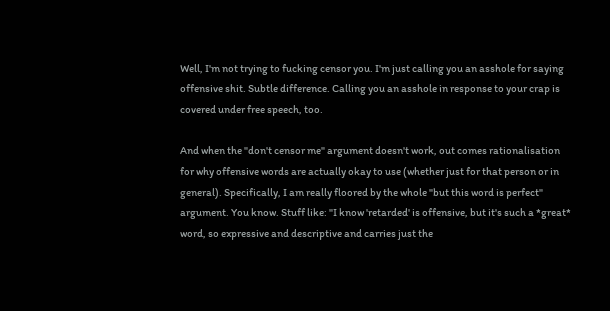Well, I'm not trying to fucking censor you. I'm just calling you an asshole for saying offensive shit. Subtle difference. Calling you an asshole in response to your crap is covered under free speech, too.

And when the "don't censor me" argument doesn't work, out comes rationalisation for why offensive words are actually okay to use (whether just for that person or in general). Specifically, I am really floored by the whole "but this word is perfect" argument. You know. Stuff like: "I know 'retarded' is offensive, but it's such a *great* word, so expressive and descriptive and carries just the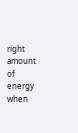right amount of energy when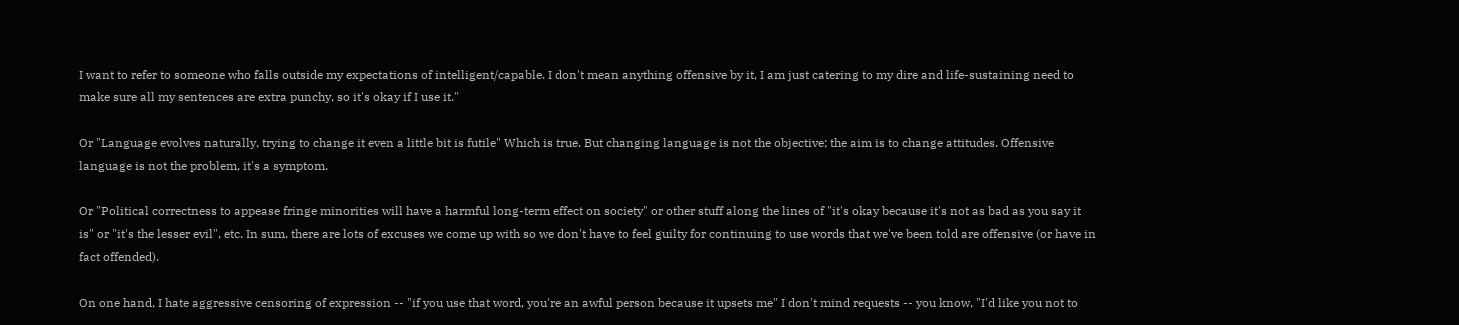I want to refer to someone who falls outside my expectations of intelligent/capable. I don't mean anything offensive by it, I am just catering to my dire and life-sustaining need to make sure all my sentences are extra punchy, so it's okay if I use it."

Or "Language evolves naturally, trying to change it even a little bit is futile" Which is true. But changing language is not the objective; the aim is to change attitudes. Offensive language is not the problem, it's a symptom.

Or "Political correctness to appease fringe minorities will have a harmful long-term effect on society" or other stuff along the lines of "it's okay because it's not as bad as you say it is" or "it's the lesser evil", etc. In sum, there are lots of excuses we come up with so we don't have to feel guilty for continuing to use words that we've been told are offensive (or have in fact offended).

On one hand, I hate aggressive censoring of expression -- "if you use that word, you're an awful person because it upsets me" I don't mind requests -- you know, "I'd like you not to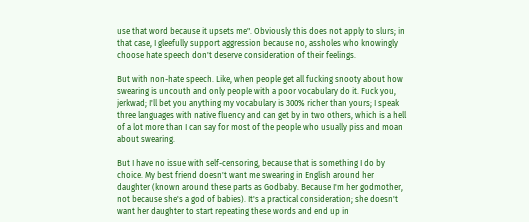use that word because it upsets me". Obviously this does not apply to slurs; in that case, I gleefully support aggression because no, assholes who knowingly choose hate speech don't deserve consideration of their feelings.

But with non-hate speech. Like, when people get all fucking snooty about how swearing is uncouth and only people with a poor vocabulary do it. Fuck you, jerkwad; I'll bet you anything my vocabulary is 300% richer than yours; I speak three languages with native fluency and can get by in two others, which is a hell of a lot more than I can say for most of the people who usually piss and moan about swearing.

But I have no issue with self-censoring, because that is something I do by choice. My best friend doesn't want me swearing in English around her daughter (known around these parts as Godbaby. Because I'm her godmother, not because she's a god of babies). It's a practical consideration; she doesn't want her daughter to start repeating these words and end up in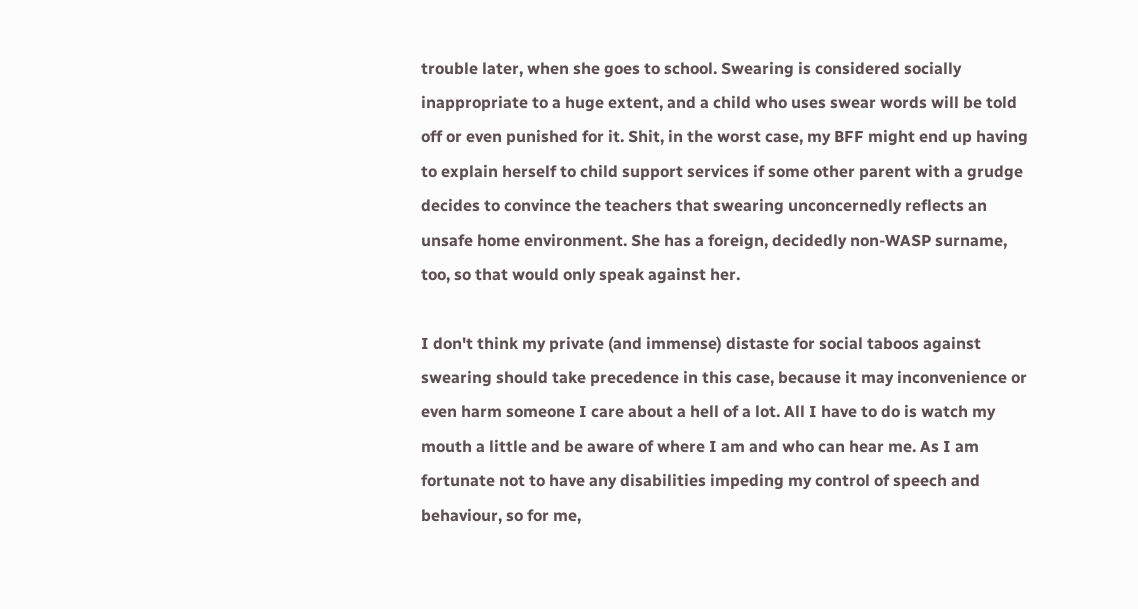trouble later, when she goes to school. Swearing is considered socially inappropriate to a huge extent, and a child who uses swear words will be told off or even punished for it. Shit, in the worst case, my BFF might end up having to explain herself to child support services if some other parent with a grudge decides to convince the teachers that swearing unconcernedly reflects an unsafe home environment. She has a foreign, decidedly non-WASP surname, too, so that would only speak against her.

I don't think my private (and immense) distaste for social taboos against swearing should take precedence in this case, because it may inconvenience or even harm someone I care about a hell of a lot. All I have to do is watch my mouth a little and be aware of where I am and who can hear me. As I am fortunate not to have any disabilities impeding my control of speech and behaviour, so for me,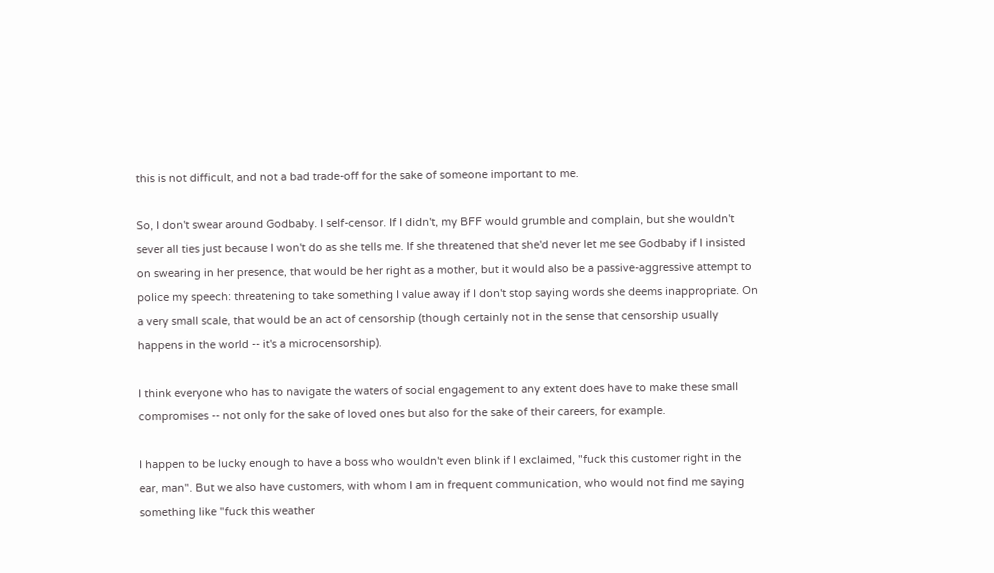this is not difficult, and not a bad trade-off for the sake of someone important to me.

So, I don't swear around Godbaby. I self-censor. If I didn't, my BFF would grumble and complain, but she wouldn't sever all ties just because I won't do as she tells me. If she threatened that she'd never let me see Godbaby if I insisted on swearing in her presence, that would be her right as a mother, but it would also be a passive-aggressive attempt to police my speech: threatening to take something I value away if I don't stop saying words she deems inappropriate. On a very small scale, that would be an act of censorship (though certainly not in the sense that censorship usually happens in the world -- it's a microcensorship).

I think everyone who has to navigate the waters of social engagement to any extent does have to make these small compromises -- not only for the sake of loved ones but also for the sake of their careers, for example.

I happen to be lucky enough to have a boss who wouldn't even blink if I exclaimed, "fuck this customer right in the ear, man". But we also have customers, with whom I am in frequent communication, who would not find me saying something like "fuck this weather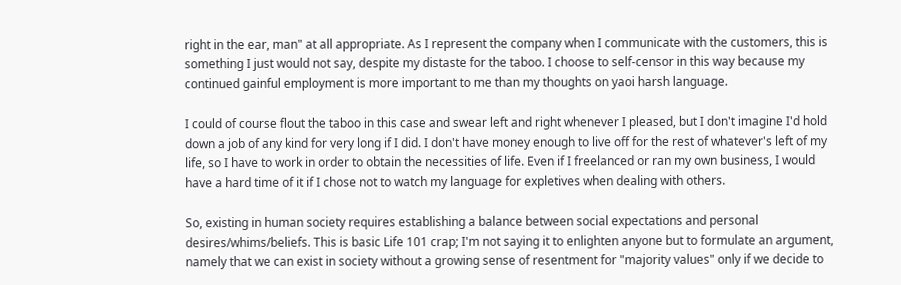right in the ear, man" at all appropriate. As I represent the company when I communicate with the customers, this is something I just would not say, despite my distaste for the taboo. I choose to self-censor in this way because my continued gainful employment is more important to me than my thoughts on yaoi harsh language.

I could of course flout the taboo in this case and swear left and right whenever I pleased, but I don't imagine I'd hold down a job of any kind for very long if I did. I don't have money enough to live off for the rest of whatever's left of my life, so I have to work in order to obtain the necessities of life. Even if I freelanced or ran my own business, I would have a hard time of it if I chose not to watch my language for expletives when dealing with others.

So, existing in human society requires establishing a balance between social expectations and personal desires/whims/beliefs. This is basic Life 101 crap; I'm not saying it to enlighten anyone but to formulate an argument, namely that we can exist in society without a growing sense of resentment for "majority values" only if we decide to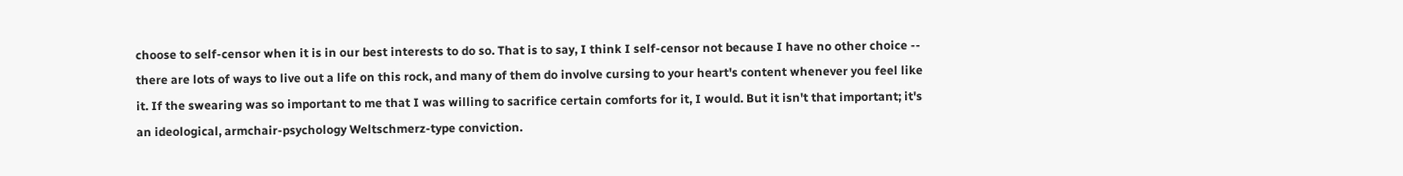choose to self-censor when it is in our best interests to do so. That is to say, I think I self-censor not because I have no other choice -- there are lots of ways to live out a life on this rock, and many of them do involve cursing to your heart's content whenever you feel like it. If the swearing was so important to me that I was willing to sacrifice certain comforts for it, I would. But it isn't that important; it's an ideological, armchair-psychology Weltschmerz-type conviction.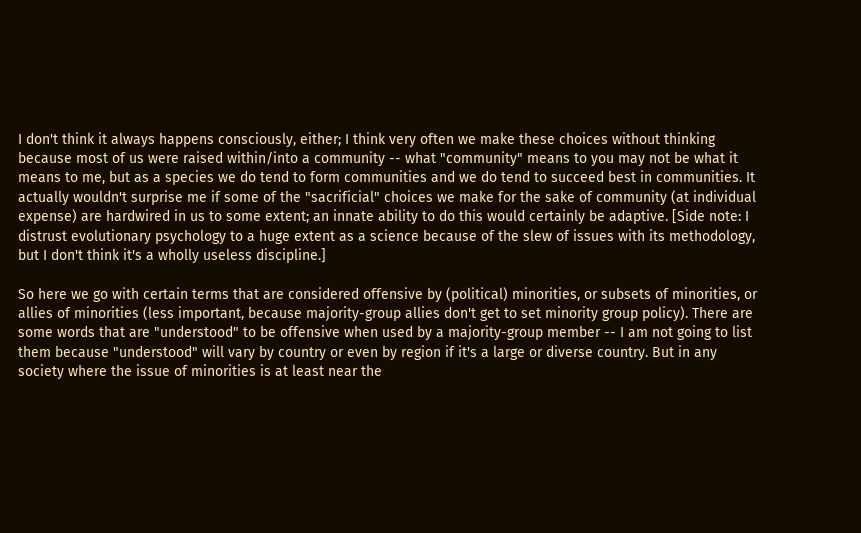I don't think it always happens consciously, either; I think very often we make these choices without thinking because most of us were raised within/into a community -- what "community" means to you may not be what it means to me, but as a species we do tend to form communities and we do tend to succeed best in communities. It actually wouldn't surprise me if some of the "sacrificial" choices we make for the sake of community (at individual expense) are hardwired in us to some extent; an innate ability to do this would certainly be adaptive. [Side note: I distrust evolutionary psychology to a huge extent as a science because of the slew of issues with its methodology, but I don't think it's a wholly useless discipline.]

So here we go with certain terms that are considered offensive by (political) minorities, or subsets of minorities, or allies of minorities (less important, because majority-group allies don't get to set minority group policy). There are some words that are "understood" to be offensive when used by a majority-group member -- I am not going to list them because "understood" will vary by country or even by region if it's a large or diverse country. But in any society where the issue of minorities is at least near the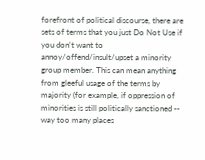forefront of political discourse, there are sets of terms that you just Do Not Use if you don't want to annoy/offend/insult/upset a minority group member. This can mean anything from gleeful usage of the terms by majority (for example, if oppression of minorities is still politically sanctioned -- way too many places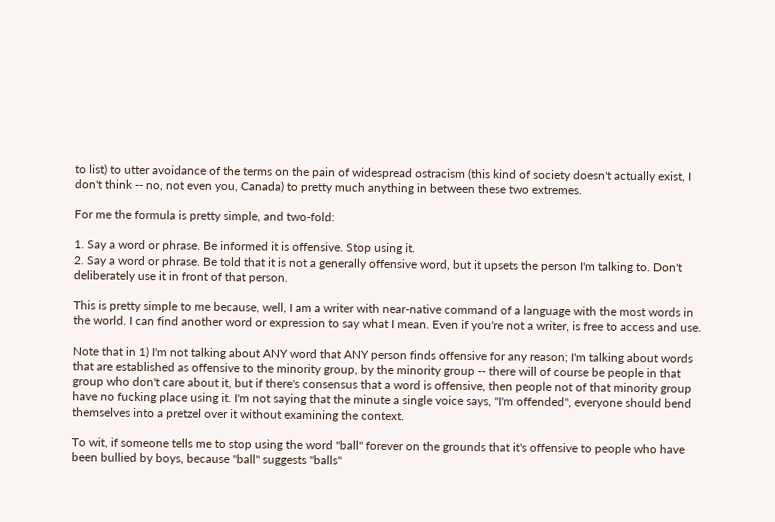to list) to utter avoidance of the terms on the pain of widespread ostracism (this kind of society doesn't actually exist, I don't think -- no, not even you, Canada) to pretty much anything in between these two extremes.

For me the formula is pretty simple, and two-fold:

1. Say a word or phrase. Be informed it is offensive. Stop using it.
2. Say a word or phrase. Be told that it is not a generally offensive word, but it upsets the person I'm talking to. Don't deliberately use it in front of that person.

This is pretty simple to me because, well, I am a writer with near-native command of a language with the most words in the world. I can find another word or expression to say what I mean. Even if you're not a writer, is free to access and use.

Note that in 1) I'm not talking about ANY word that ANY person finds offensive for any reason; I'm talking about words that are established as offensive to the minority group, by the minority group -- there will of course be people in that group who don't care about it, but if there's consensus that a word is offensive, then people not of that minority group have no fucking place using it. I'm not saying that the minute a single voice says, "I'm offended", everyone should bend themselves into a pretzel over it without examining the context.

To wit, if someone tells me to stop using the word "ball" forever on the grounds that it's offensive to people who have been bullied by boys, because "ball" suggests "balls"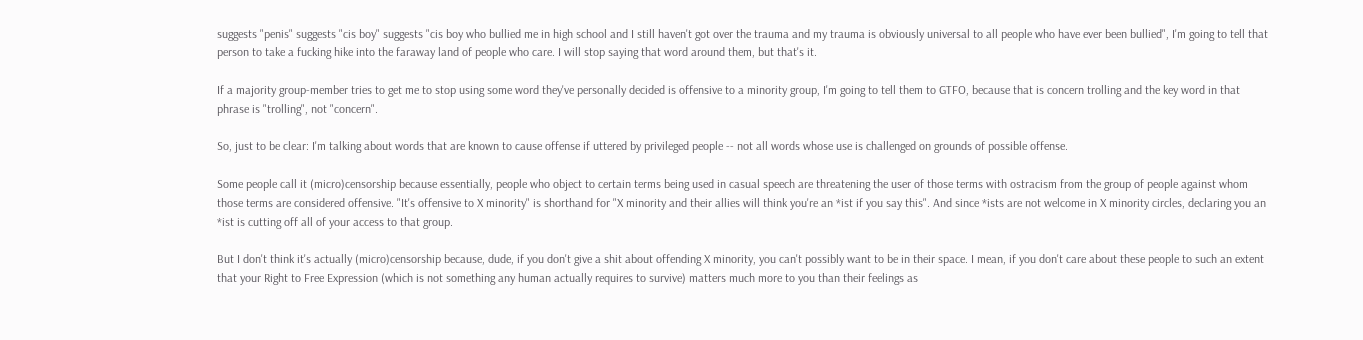suggests "penis" suggests "cis boy" suggests "cis boy who bullied me in high school and I still haven't got over the trauma and my trauma is obviously universal to all people who have ever been bullied", I'm going to tell that person to take a fucking hike into the faraway land of people who care. I will stop saying that word around them, but that's it.

If a majority group-member tries to get me to stop using some word they've personally decided is offensive to a minority group, I'm going to tell them to GTFO, because that is concern trolling and the key word in that phrase is "trolling", not "concern".

So, just to be clear: I'm talking about words that are known to cause offense if uttered by privileged people -- not all words whose use is challenged on grounds of possible offense.

Some people call it (micro)censorship because essentially, people who object to certain terms being used in casual speech are threatening the user of those terms with ostracism from the group of people against whom those terms are considered offensive. "It's offensive to X minority" is shorthand for "X minority and their allies will think you're an *ist if you say this". And since *ists are not welcome in X minority circles, declaring you an *ist is cutting off all of your access to that group.

But I don't think it's actually (micro)censorship because, dude, if you don't give a shit about offending X minority, you can't possibly want to be in their space. I mean, if you don't care about these people to such an extent that your Right to Free Expression (which is not something any human actually requires to survive) matters much more to you than their feelings as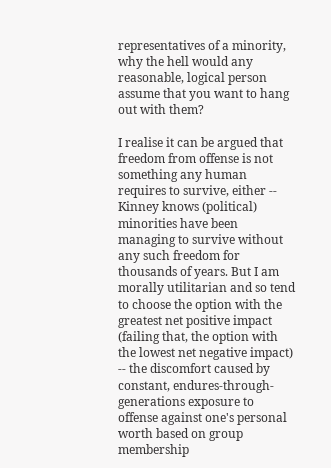representatives of a minority, why the hell would any reasonable, logical person assume that you want to hang out with them?

I realise it can be argued that freedom from offense is not something any human requires to survive, either -- Kinney knows (political) minorities have been managing to survive without any such freedom for thousands of years. But I am morally utilitarian and so tend to choose the option with the greatest net positive impact (failing that, the option with the lowest net negative impact) -- the discomfort caused by constant, endures-through-generations exposure to offense against one's personal worth based on group membership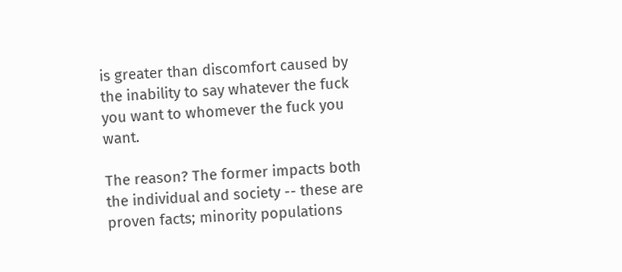is greater than discomfort caused by the inability to say whatever the fuck you want to whomever the fuck you want.

The reason? The former impacts both the individual and society -- these are proven facts; minority populations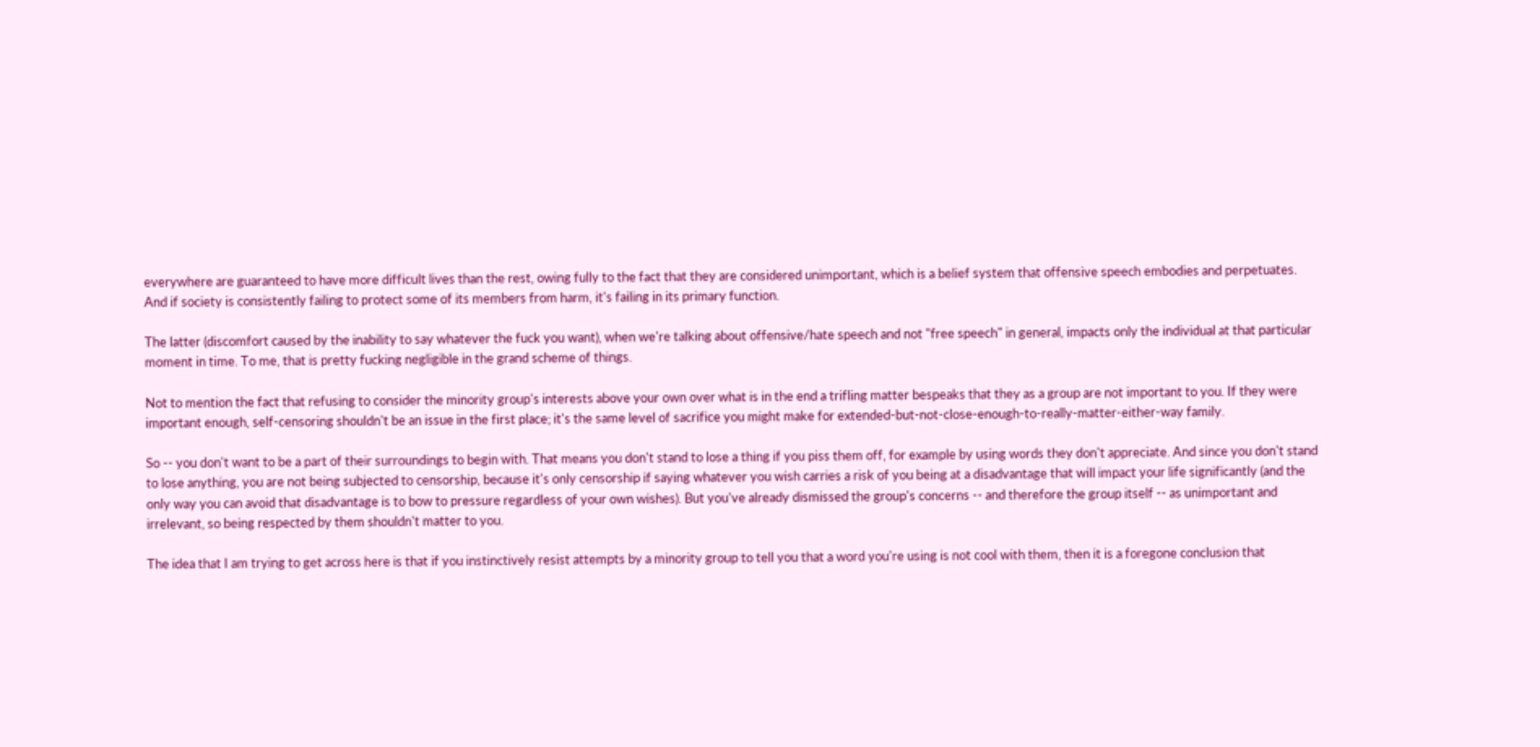everywhere are guaranteed to have more difficult lives than the rest, owing fully to the fact that they are considered unimportant, which is a belief system that offensive speech embodies and perpetuates. And if society is consistently failing to protect some of its members from harm, it's failing in its primary function.

The latter (discomfort caused by the inability to say whatever the fuck you want), when we're talking about offensive/hate speech and not "free speech" in general, impacts only the individual at that particular moment in time. To me, that is pretty fucking negligible in the grand scheme of things.

Not to mention the fact that refusing to consider the minority group's interests above your own over what is in the end a trifling matter bespeaks that they as a group are not important to you. If they were important enough, self-censoring shouldn't be an issue in the first place; it's the same level of sacrifice you might make for extended-but-not-close-enough-to-really-matter-either-way family.

So -- you don't want to be a part of their surroundings to begin with. That means you don't stand to lose a thing if you piss them off, for example by using words they don't appreciate. And since you don't stand to lose anything, you are not being subjected to censorship, because it's only censorship if saying whatever you wish carries a risk of you being at a disadvantage that will impact your life significantly (and the only way you can avoid that disadvantage is to bow to pressure regardless of your own wishes). But you've already dismissed the group's concerns -- and therefore the group itself -- as unimportant and irrelevant, so being respected by them shouldn't matter to you.

The idea that I am trying to get across here is that if you instinctively resist attempts by a minority group to tell you that a word you're using is not cool with them, then it is a foregone conclusion that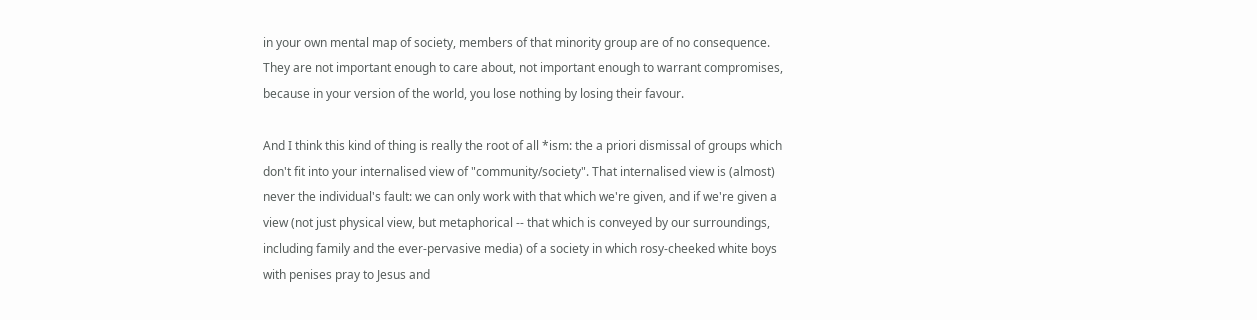in your own mental map of society, members of that minority group are of no consequence. They are not important enough to care about, not important enough to warrant compromises, because in your version of the world, you lose nothing by losing their favour.

And I think this kind of thing is really the root of all *ism: the a priori dismissal of groups which don't fit into your internalised view of "community/society". That internalised view is (almost) never the individual's fault: we can only work with that which we're given, and if we're given a view (not just physical view, but metaphorical -- that which is conveyed by our surroundings, including family and the ever-pervasive media) of a society in which rosy-cheeked white boys with penises pray to Jesus and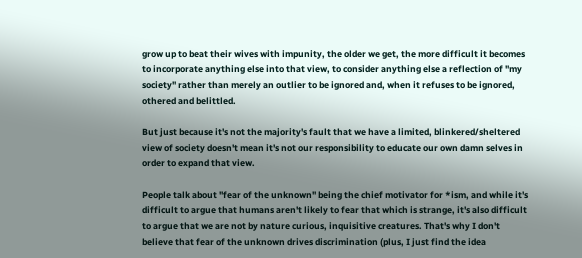grow up to beat their wives with impunity, the older we get, the more difficult it becomes to incorporate anything else into that view, to consider anything else a reflection of "my society" rather than merely an outlier to be ignored and, when it refuses to be ignored, othered and belittled.

But just because it's not the majority's fault that we have a limited, blinkered/sheltered view of society doesn't mean it's not our responsibility to educate our own damn selves in order to expand that view.

People talk about "fear of the unknown" being the chief motivator for *ism, and while it's difficult to argue that humans aren't likely to fear that which is strange, it's also difficult to argue that we are not by nature curious, inquisitive creatures. That's why I don't believe that fear of the unknown drives discrimination (plus, I just find the idea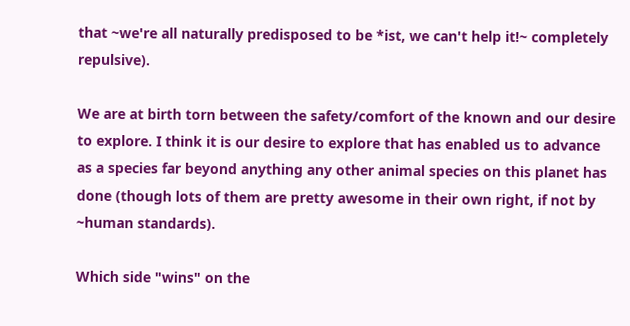that ~we're all naturally predisposed to be *ist, we can't help it!~ completely repulsive).

We are at birth torn between the safety/comfort of the known and our desire to explore. I think it is our desire to explore that has enabled us to advance as a species far beyond anything any other animal species on this planet has done (though lots of them are pretty awesome in their own right, if not by ~human standards).

Which side "wins" on the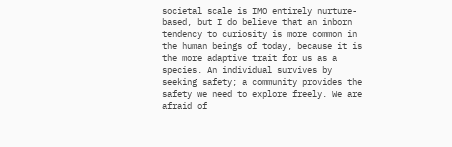societal scale is IMO entirely nurture-based, but I do believe that an inborn tendency to curiosity is more common in the human beings of today, because it is the more adaptive trait for us as a species. An individual survives by seeking safety; a community provides the safety we need to explore freely. We are afraid of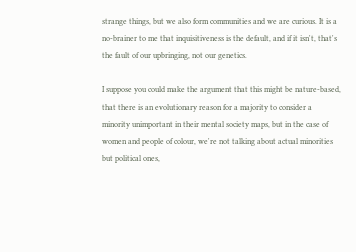strange things, but we also form communities and we are curious. It is a no-brainer to me that inquisitiveness is the default, and if it isn't, that's the fault of our upbringing, not our genetics.

I suppose you could make the argument that this might be nature-based, that there is an evolutionary reason for a majority to consider a minority unimportant in their mental society maps, but in the case of women and people of colour, we're not talking about actual minorities but political ones,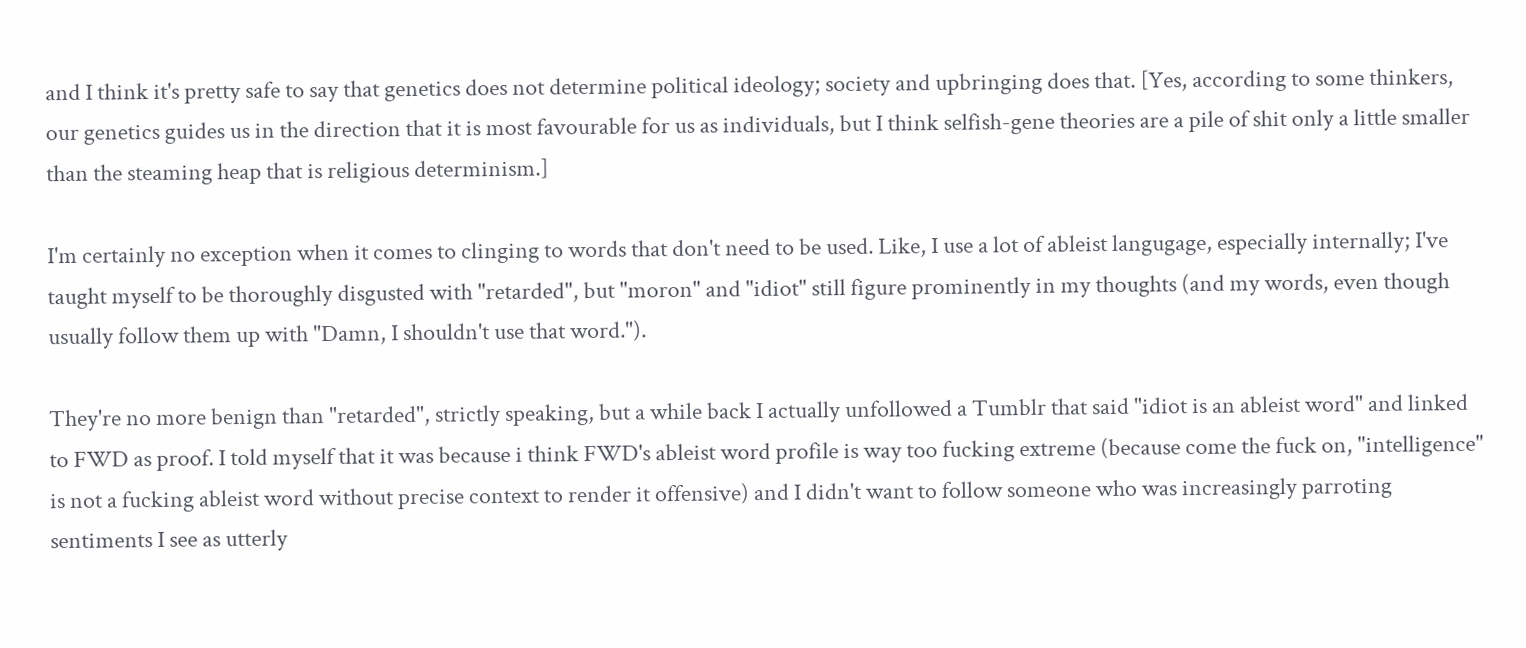and I think it's pretty safe to say that genetics does not determine political ideology; society and upbringing does that. [Yes, according to some thinkers, our genetics guides us in the direction that it is most favourable for us as individuals, but I think selfish-gene theories are a pile of shit only a little smaller than the steaming heap that is religious determinism.]

I'm certainly no exception when it comes to clinging to words that don't need to be used. Like, I use a lot of ableist langugage, especially internally; I've taught myself to be thoroughly disgusted with "retarded", but "moron" and "idiot" still figure prominently in my thoughts (and my words, even though usually follow them up with "Damn, I shouldn't use that word.").

They're no more benign than "retarded", strictly speaking, but a while back I actually unfollowed a Tumblr that said "idiot is an ableist word" and linked to FWD as proof. I told myself that it was because i think FWD's ableist word profile is way too fucking extreme (because come the fuck on, "intelligence" is not a fucking ableist word without precise context to render it offensive) and I didn't want to follow someone who was increasingly parroting sentiments I see as utterly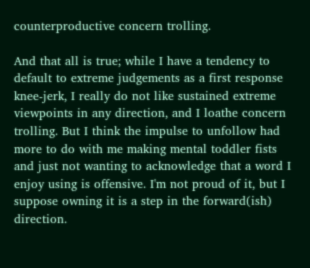counterproductive concern trolling.

And that all is true; while I have a tendency to default to extreme judgements as a first response knee-jerk, I really do not like sustained extreme viewpoints in any direction, and I loathe concern trolling. But I think the impulse to unfollow had more to do with me making mental toddler fists and just not wanting to acknowledge that a word I enjoy using is offensive. I'm not proud of it, but I suppose owning it is a step in the forward(ish) direction.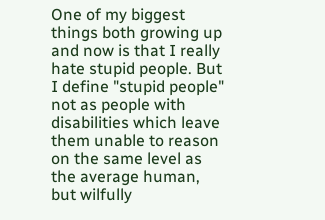One of my biggest things both growing up and now is that I really hate stupid people. But I define "stupid people" not as people with disabilities which leave them unable to reason on the same level as the average human, but wilfully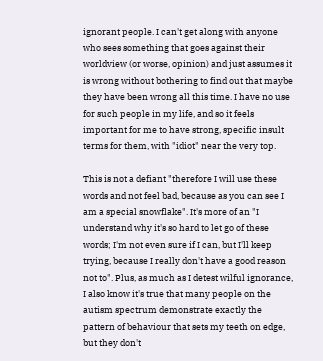ignorant people. I can't get along with anyone who sees something that goes against their worldview (or worse, opinion) and just assumes it is wrong without bothering to find out that maybe they have been wrong all this time. I have no use for such people in my life, and so it feels important for me to have strong, specific insult terms for them, with "idiot" near the very top.

This is not a defiant "therefore I will use these words and not feel bad, because as you can see I am a special snowflake". It's more of an "I understand why it's so hard to let go of these words; I'm not even sure if I can, but I'll keep trying, because I really don't have a good reason not to". Plus, as much as I detest wilful ignorance, I also know it's true that many people on the autism spectrum demonstrate exactly the pattern of behaviour that sets my teeth on edge, but they don't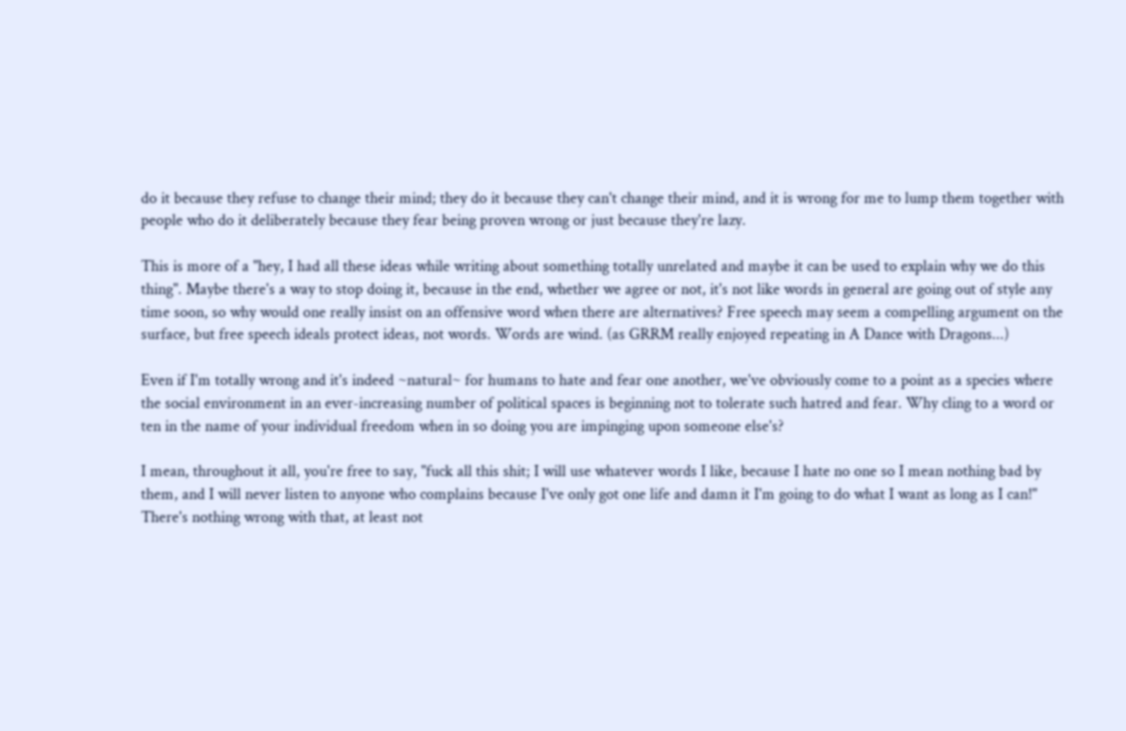do it because they refuse to change their mind; they do it because they can't change their mind, and it is wrong for me to lump them together with people who do it deliberately because they fear being proven wrong or just because they're lazy.

This is more of a "hey, I had all these ideas while writing about something totally unrelated and maybe it can be used to explain why we do this thing". Maybe there's a way to stop doing it, because in the end, whether we agree or not, it's not like words in general are going out of style any time soon, so why would one really insist on an offensive word when there are alternatives? Free speech may seem a compelling argument on the surface, but free speech ideals protect ideas, not words. Words are wind. (as GRRM really enjoyed repeating in A Dance with Dragons...)

Even if I'm totally wrong and it's indeed ~natural~ for humans to hate and fear one another, we've obviously come to a point as a species where the social environment in an ever-increasing number of political spaces is beginning not to tolerate such hatred and fear. Why cling to a word or ten in the name of your individual freedom when in so doing you are impinging upon someone else's?

I mean, throughout it all, you're free to say, "fuck all this shit; I will use whatever words I like, because I hate no one so I mean nothing bad by them, and I will never listen to anyone who complains because I've only got one life and damn it I'm going to do what I want as long as I can!" There's nothing wrong with that, at least not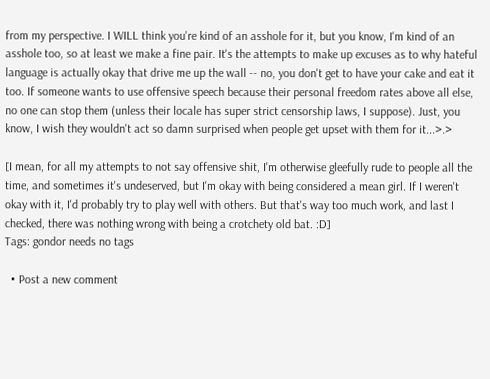from my perspective. I WILL think you're kind of an asshole for it, but you know, I'm kind of an asshole too, so at least we make a fine pair. It's the attempts to make up excuses as to why hateful language is actually okay that drive me up the wall -- no, you don't get to have your cake and eat it too. If someone wants to use offensive speech because their personal freedom rates above all else, no one can stop them (unless their locale has super strict censorship laws, I suppose). Just, you know, I wish they wouldn't act so damn surprised when people get upset with them for it...>.>

[I mean, for all my attempts to not say offensive shit, I'm otherwise gleefully rude to people all the time, and sometimes it's undeserved, but I'm okay with being considered a mean girl. If I weren't okay with it, I'd probably try to play well with others. But that's way too much work, and last I checked, there was nothing wrong with being a crotchety old bat. :D]
Tags: gondor needs no tags

  • Post a new comment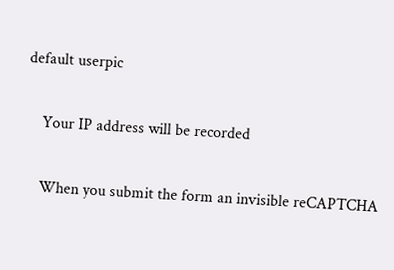default userpic

    Your IP address will be recorded

    When you submit the form an invisible reCAPTCHA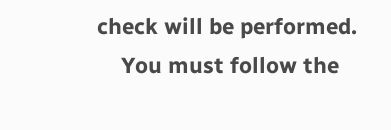check will be performed.
    You must follow the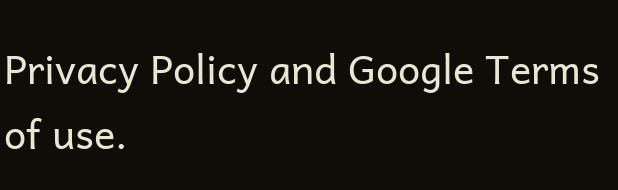Privacy Policy and Google Terms of use.